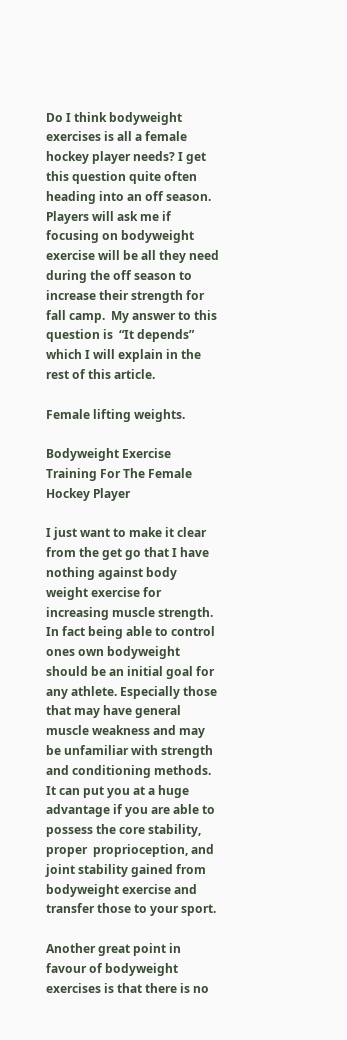Do I think bodyweight exercises is all a female hockey player needs? I get this question quite often heading into an off season.  Players will ask me if focusing on bodyweight exercise will be all they need during the off season to increase their strength for fall camp.  My answer to this question is  “It depends” which I will explain in the rest of this article.

Female lifting weights.

Bodyweight Exercise Training For The Female Hockey Player

I just want to make it clear from the get go that I have nothing against body weight exercise for increasing muscle strength.  In fact being able to control ones own bodyweight should be an initial goal for any athlete. Especially those that may have general muscle weakness and may be unfamiliar with strength and conditioning methods.  It can put you at a huge advantage if you are able to possess the core stability, proper  proprioception, and joint stability gained from bodyweight exercise and transfer those to your sport.

Another great point in favour of bodyweight exercises is that there is no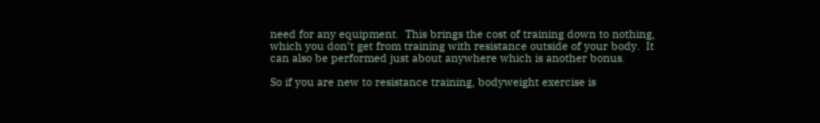need for any equipment.  This brings the cost of training down to nothing, which you don’t get from training with resistance outside of your body.  It can also be performed just about anywhere which is another bonus.

So if you are new to resistance training, bodyweight exercise is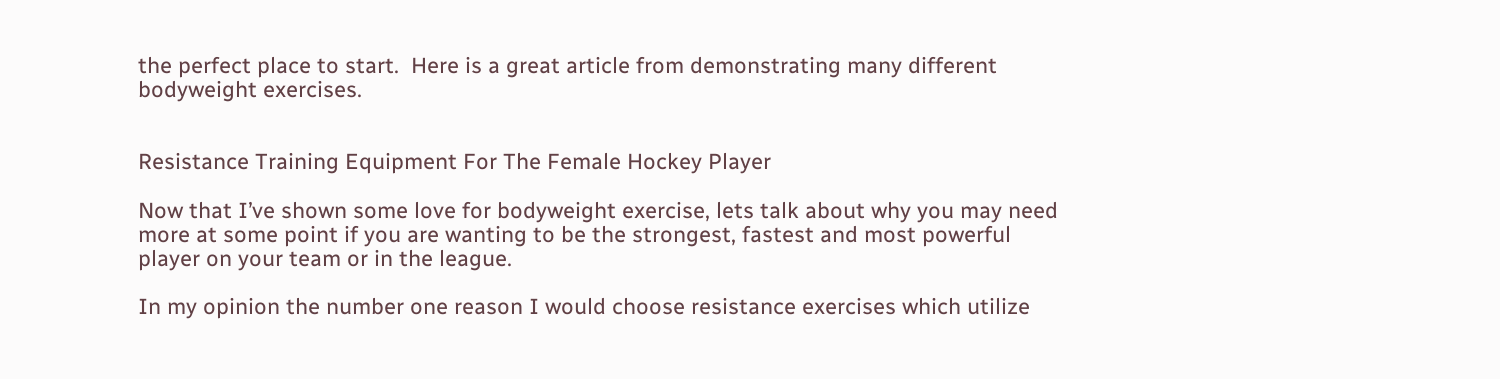the perfect place to start.  Here is a great article from demonstrating many different bodyweight exercises.


Resistance Training Equipment For The Female Hockey Player

Now that I’ve shown some love for bodyweight exercise, lets talk about why you may need more at some point if you are wanting to be the strongest, fastest and most powerful player on your team or in the league.

In my opinion the number one reason I would choose resistance exercises which utilize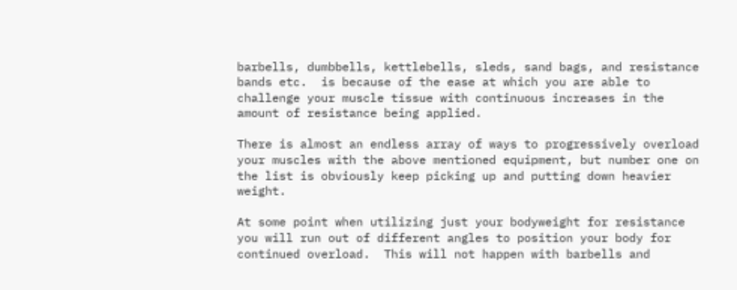barbells, dumbbells, kettlebells, sleds, sand bags, and resistance bands etc.  is because of the ease at which you are able to challenge your muscle tissue with continuous increases in the amount of resistance being applied.

There is almost an endless array of ways to progressively overload your muscles with the above mentioned equipment, but number one on the list is obviously keep picking up and putting down heavier weight.

At some point when utilizing just your bodyweight for resistance you will run out of different angles to position your body for continued overload.  This will not happen with barbells and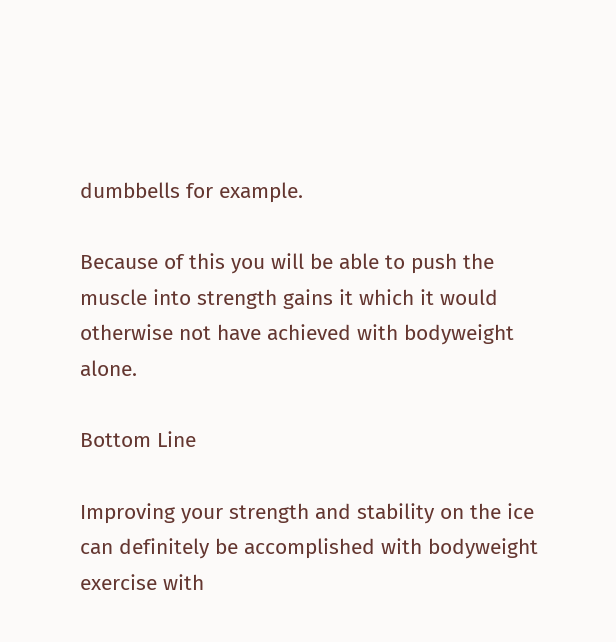dumbbells for example.

Because of this you will be able to push the muscle into strength gains it which it would otherwise not have achieved with bodyweight alone.

Bottom Line

Improving your strength and stability on the ice can definitely be accomplished with bodyweight exercise with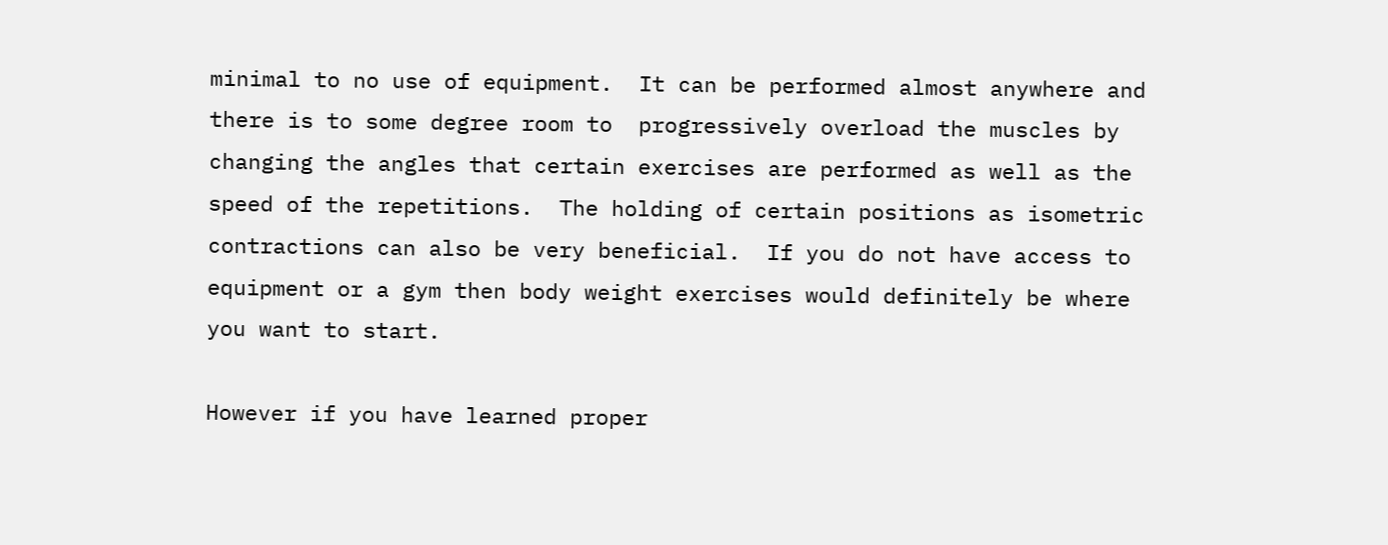minimal to no use of equipment.  It can be performed almost anywhere and there is to some degree room to  progressively overload the muscles by changing the angles that certain exercises are performed as well as the speed of the repetitions.  The holding of certain positions as isometric contractions can also be very beneficial.  If you do not have access to equipment or a gym then body weight exercises would definitely be where you want to start.

However if you have learned proper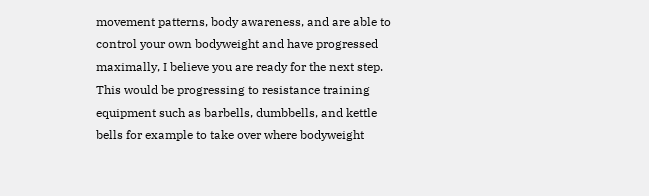movement patterns, body awareness, and are able to control your own bodyweight and have progressed maximally, I believe you are ready for the next step. This would be progressing to resistance training equipment such as barbells, dumbbells, and kettle bells for example to take over where bodyweight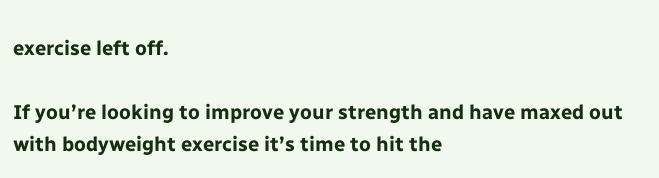exercise left off.

If you’re looking to improve your strength and have maxed out with bodyweight exercise it’s time to hit the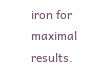iron for maximal results.